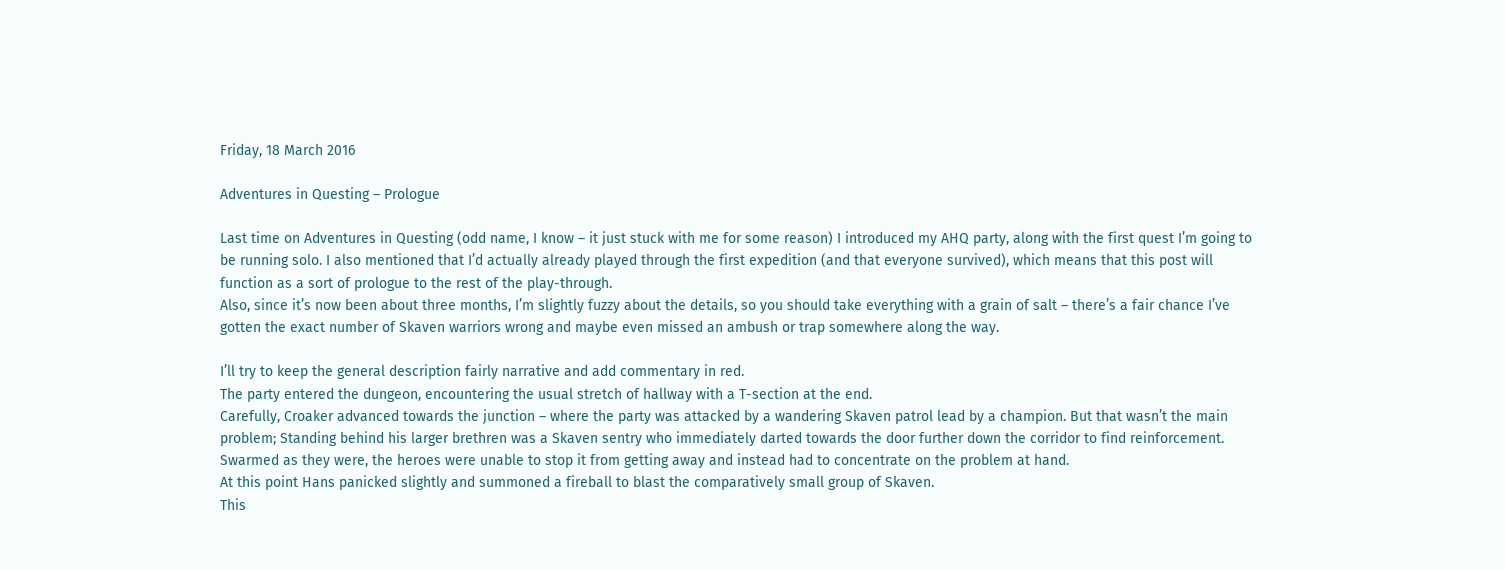Friday, 18 March 2016

Adventures in Questing – Prologue

Last time on Adventures in Questing (odd name, I know – it just stuck with me for some reason) I introduced my AHQ party, along with the first quest I’m going to be running solo. I also mentioned that I’d actually already played through the first expedition (and that everyone survived), which means that this post will function as a sort of prologue to the rest of the play-through.
Also, since it’s now been about three months, I’m slightly fuzzy about the details, so you should take everything with a grain of salt – there’s a fair chance I’ve gotten the exact number of Skaven warriors wrong and maybe even missed an ambush or trap somewhere along the way.

I’ll try to keep the general description fairly narrative and add commentary in red.
The party entered the dungeon, encountering the usual stretch of hallway with a T-section at the end.
Carefully, Croaker advanced towards the junction – where the party was attacked by a wandering Skaven patrol lead by a champion. But that wasn’t the main problem; Standing behind his larger brethren was a Skaven sentry who immediately darted towards the door further down the corridor to find reinforcement.
Swarmed as they were, the heroes were unable to stop it from getting away and instead had to concentrate on the problem at hand.
At this point Hans panicked slightly and summoned a fireball to blast the comparatively small group of Skaven.
This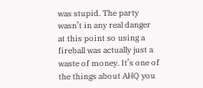was stupid. The party wasn’t in any real danger at this point so using a fireball was actually just a waste of money. It’s one of the things about AHQ you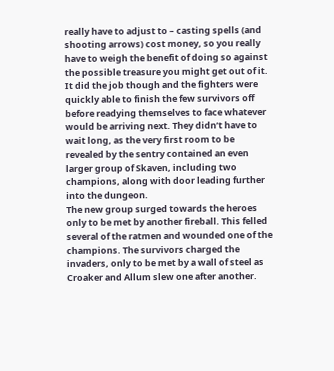really have to adjust to – casting spells (and shooting arrows) cost money, so you really have to weigh the benefit of doing so against the possible treasure you might get out of it.
It did the job though and the fighters were quickly able to finish the few survivors off before readying themselves to face whatever would be arriving next. They didn’t have to wait long, as the very first room to be revealed by the sentry contained an even larger group of Skaven, including two champions, along with door leading further into the dungeon.
The new group surged towards the heroes only to be met by another fireball. This felled several of the ratmen and wounded one of the champions. The survivors charged the  invaders, only to be met by a wall of steel as Croaker and Allum slew one after another.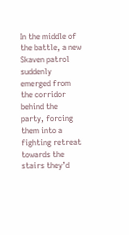In the middle of the battle, a new Skaven patrol suddenly emerged from the corridor behind the party, forcing them into a fighting retreat towards the stairs they’d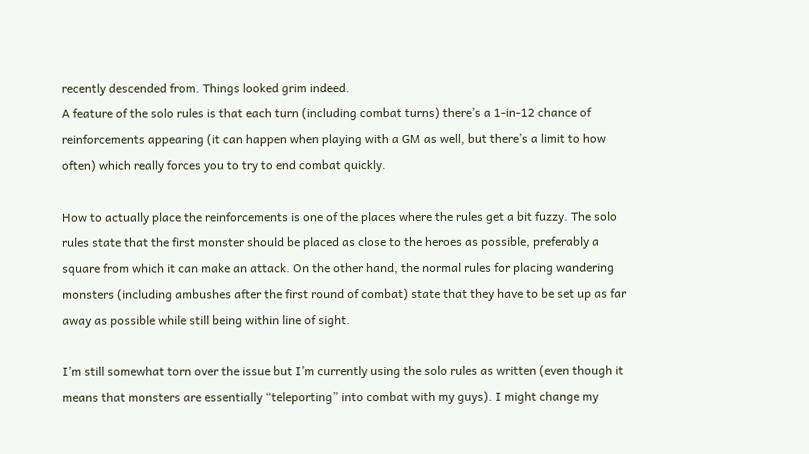recently descended from. Things looked grim indeed.
A feature of the solo rules is that each turn (including combat turns) there’s a 1-in-12 chance of reinforcements appearing (it can happen when playing with a GM as well, but there’s a limit to how often) which really forces you to try to end combat quickly.

How to actually place the reinforcements is one of the places where the rules get a bit fuzzy. The solo rules state that the first monster should be placed as close to the heroes as possible, preferably a square from which it can make an attack. On the other hand, the normal rules for placing wandering monsters (including ambushes after the first round of combat) state that they have to be set up as far away as possible while still being within line of sight.

I’m still somewhat torn over the issue but I’m currently using the solo rules as written (even though it means that monsters are essentially “teleporting” into combat with my guys). I might change my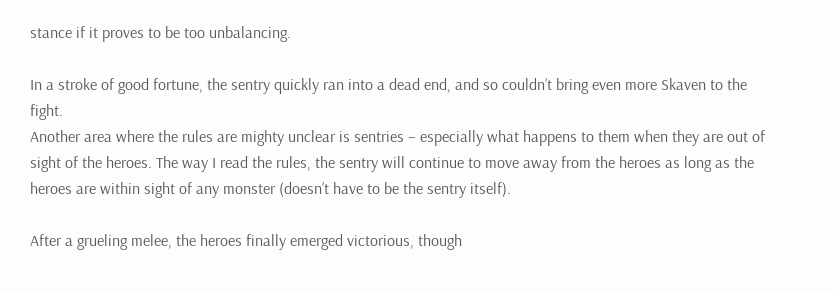stance if it proves to be too unbalancing.

In a stroke of good fortune, the sentry quickly ran into a dead end, and so couldn’t bring even more Skaven to the fight.
Another area where the rules are mighty unclear is sentries – especially what happens to them when they are out of sight of the heroes. The way I read the rules, the sentry will continue to move away from the heroes as long as the heroes are within sight of any monster (doesn’t have to be the sentry itself).

After a grueling melee, the heroes finally emerged victorious, though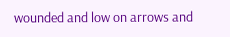wounded and low on arrows and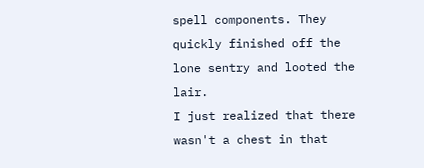spell components. They quickly finished off the lone sentry and looted the lair.
I just realized that there wasn't a chest in that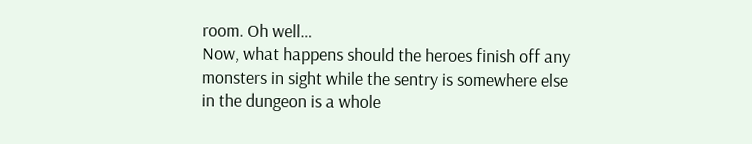room. Oh well…
Now, what happens should the heroes finish off any monsters in sight while the sentry is somewhere else in the dungeon is a whole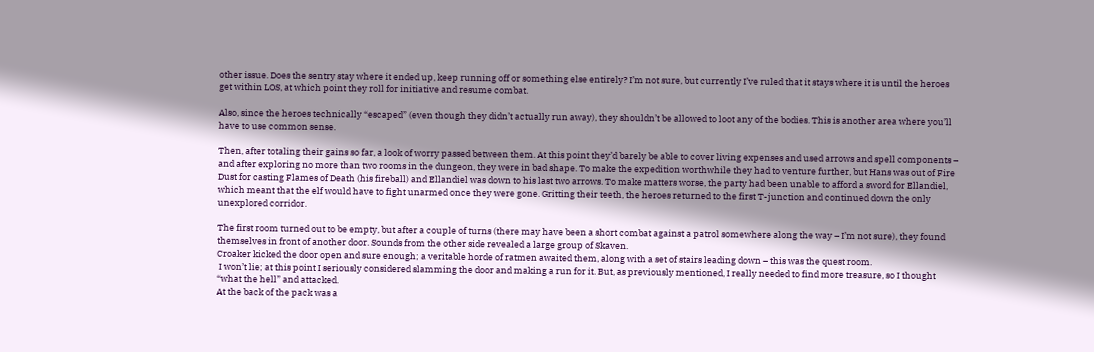other issue. Does the sentry stay where it ended up, keep running off or something else entirely? I’m not sure, but currently I’ve ruled that it stays where it is until the heroes get within LOS, at which point they roll for initiative and resume combat.

Also, since the heroes technically “escaped” (even though they didn’t actually run away), they shouldn’t be allowed to loot any of the bodies. This is another area where you’ll have to use common sense.

Then, after totaling their gains so far, a look of worry passed between them. At this point they’d barely be able to cover living expenses and used arrows and spell components – and after exploring no more than two rooms in the dungeon, they were in bad shape. To make the expedition worthwhile they had to venture further, but Hans was out of Fire Dust for casting Flames of Death (his fireball) and Ellandiel was down to his last two arrows. To make matters worse, the party had been unable to afford a sword for Ellandiel, which meant that the elf would have to fight unarmed once they were gone. Gritting their teeth, the heroes returned to the first T-junction and continued down the only unexplored corridor.

The first room turned out to be empty, but after a couple of turns (there may have been a short combat against a patrol somewhere along the way – I’m not sure), they found themselves in front of another door. Sounds from the other side revealed a large group of Skaven.
Croaker kicked the door open and sure enough; a veritable horde of ratmen awaited them, along with a set of stairs leading down – this was the quest room.
 I won’t lie; at this point I seriously considered slamming the door and making a run for it. But, as previously mentioned, I really needed to find more treasure, so I thought “what the hell” and attacked.
At the back of the pack was a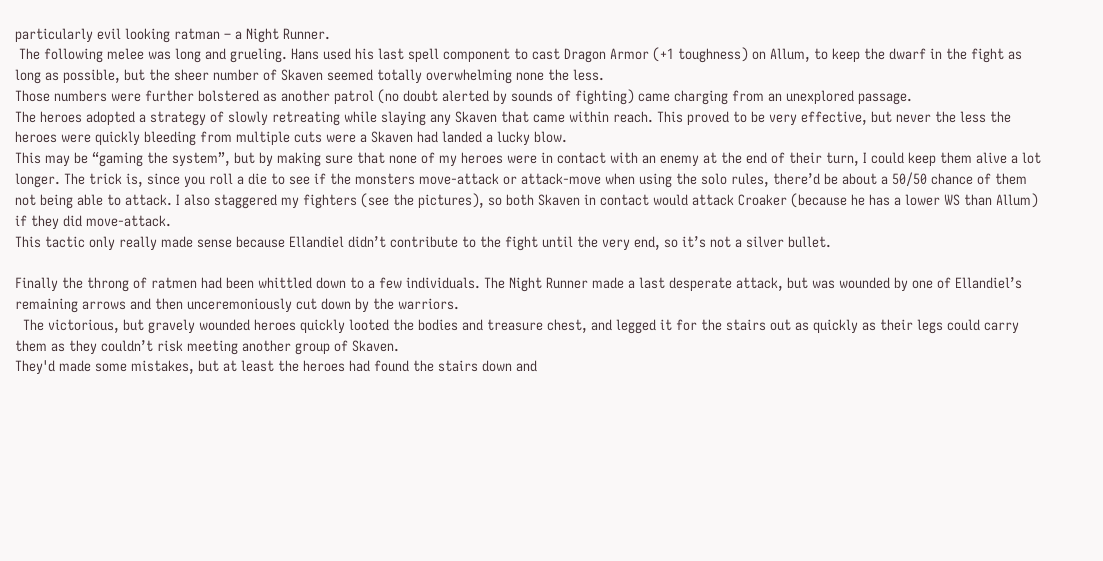particularly evil looking ratman – a Night Runner.
 The following melee was long and grueling. Hans used his last spell component to cast Dragon Armor (+1 toughness) on Allum, to keep the dwarf in the fight as long as possible, but the sheer number of Skaven seemed totally overwhelming none the less.
Those numbers were further bolstered as another patrol (no doubt alerted by sounds of fighting) came charging from an unexplored passage.
The heroes adopted a strategy of slowly retreating while slaying any Skaven that came within reach. This proved to be very effective, but never the less the heroes were quickly bleeding from multiple cuts were a Skaven had landed a lucky blow.
This may be “gaming the system”, but by making sure that none of my heroes were in contact with an enemy at the end of their turn, I could keep them alive a lot longer. The trick is, since you roll a die to see if the monsters move-attack or attack-move when using the solo rules, there’d be about a 50/50 chance of them not being able to attack. I also staggered my fighters (see the pictures), so both Skaven in contact would attack Croaker (because he has a lower WS than Allum) if they did move-attack.
This tactic only really made sense because Ellandiel didn’t contribute to the fight until the very end, so it’s not a silver bullet.

Finally the throng of ratmen had been whittled down to a few individuals. The Night Runner made a last desperate attack, but was wounded by one of Ellandiel’s remaining arrows and then unceremoniously cut down by the warriors.
  The victorious, but gravely wounded heroes quickly looted the bodies and treasure chest, and legged it for the stairs out as quickly as their legs could carry them as they couldn’t risk meeting another group of Skaven.
They'd made some mistakes, but at least the heroes had found the stairs down and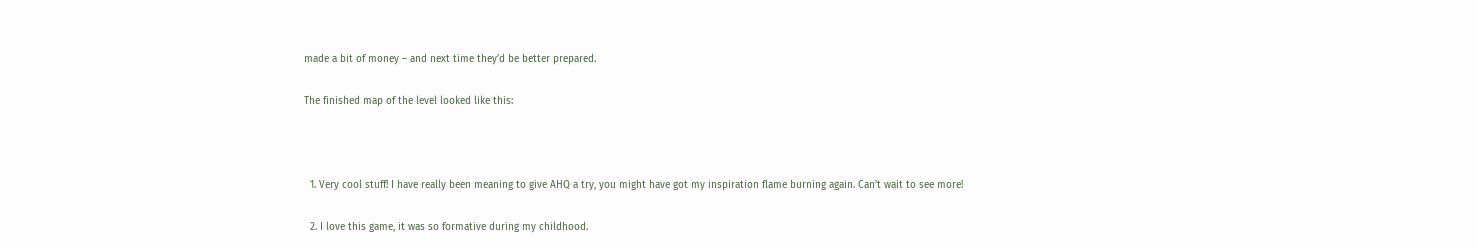made a bit of money – and next time they’d be better prepared.

The finished map of the level looked like this:



  1. Very cool stuff! I have really been meaning to give AHQ a try, you might have got my inspiration flame burning again. Can't wait to see more!

  2. I love this game, it was so formative during my childhood.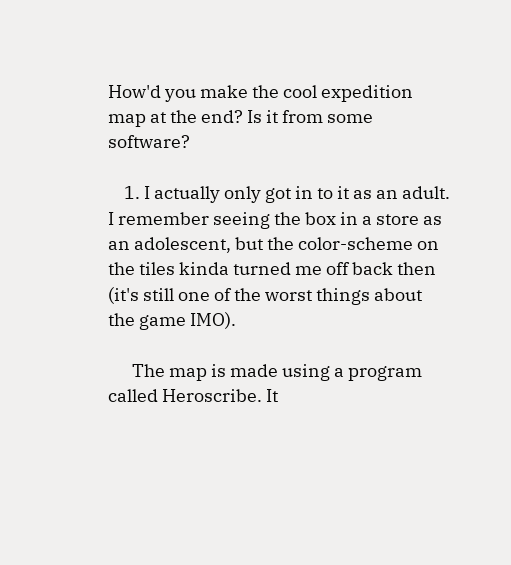How'd you make the cool expedition map at the end? Is it from some software?

    1. I actually only got in to it as an adult. I remember seeing the box in a store as an adolescent, but the color-scheme on the tiles kinda turned me off back then (it's still one of the worst things about the game IMO).

      The map is made using a program called Heroscribe. It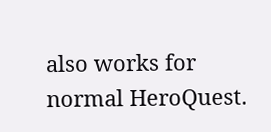also works for normal HeroQuest.